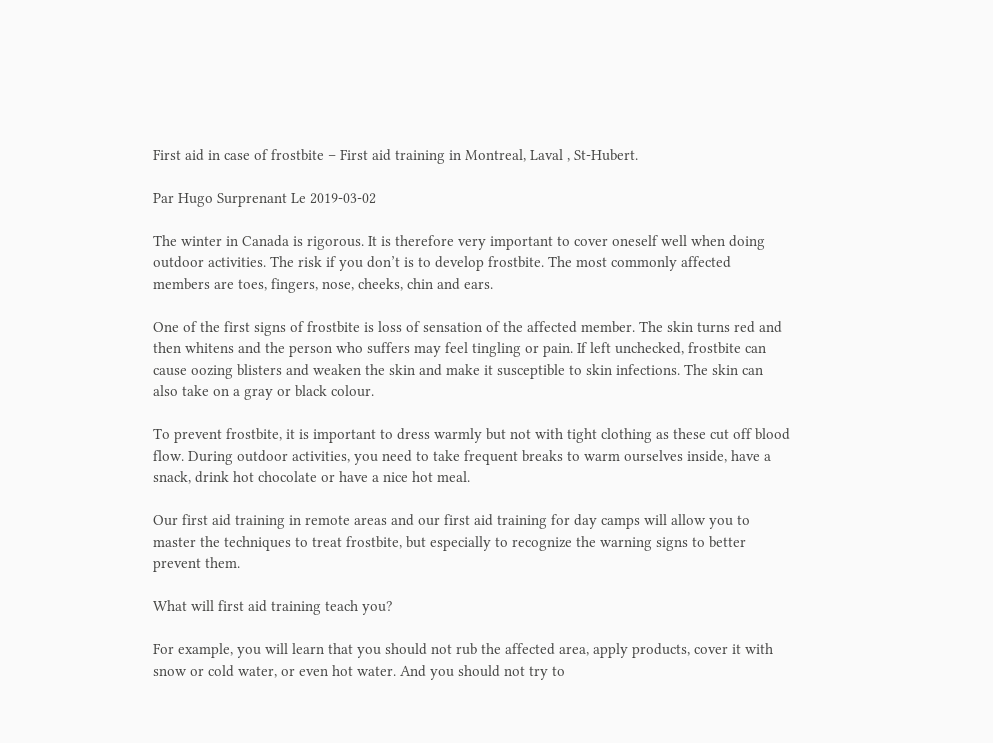First aid in case of frostbite – First aid training in Montreal, Laval , St-Hubert.

Par Hugo Surprenant Le 2019-03-02

The winter in Canada is rigorous. It is therefore very important to cover oneself well when doing outdoor activities. The risk if you don’t is to develop frostbite. The most commonly affected members are toes, fingers, nose, cheeks, chin and ears.

One of the first signs of frostbite is loss of sensation of the affected member. The skin turns red and then whitens and the person who suffers may feel tingling or pain. If left unchecked, frostbite can cause oozing blisters and weaken the skin and make it susceptible to skin infections. The skin can also take on a gray or black colour.

To prevent frostbite, it is important to dress warmly but not with tight clothing as these cut off blood flow. During outdoor activities, you need to take frequent breaks to warm ourselves inside, have a snack, drink hot chocolate or have a nice hot meal.

Our first aid training in remote areas and our first aid training for day camps will allow you to master the techniques to treat frostbite, but especially to recognize the warning signs to better prevent them.

What will first aid training teach you?

For example, you will learn that you should not rub the affected area, apply products, cover it with snow or cold water, or even hot water. And you should not try to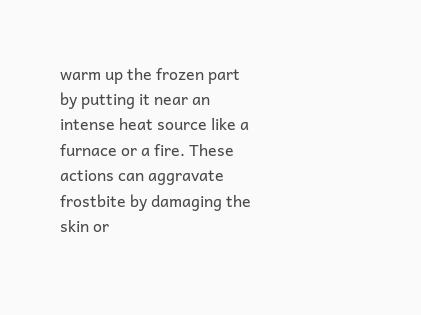warm up the frozen part by putting it near an intense heat source like a furnace or a fire. These actions can aggravate frostbite by damaging the skin or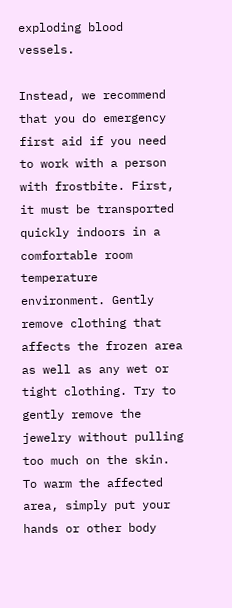exploding blood vessels.

Instead, we recommend that you do emergency first aid if you need to work with a person with frostbite. First, it must be transported quickly indoors in a comfortable room temperature environment. Gently remove clothing that affects the frozen area as well as any wet or tight clothing. Try to gently remove the jewelry without pulling too much on the skin. To warm the affected area, simply put your hands or other body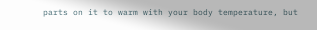parts on it to warm with your body temperature, but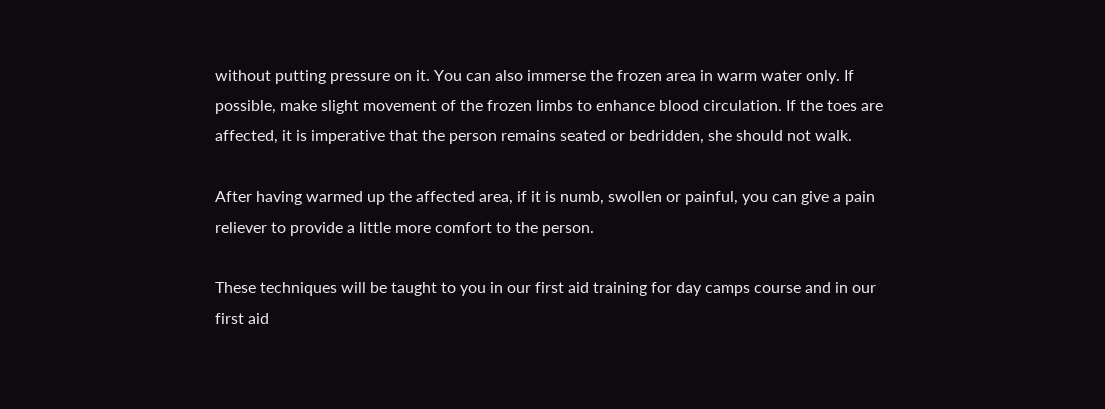without putting pressure on it. You can also immerse the frozen area in warm water only. If possible, make slight movement of the frozen limbs to enhance blood circulation. If the toes are affected, it is imperative that the person remains seated or bedridden, she should not walk.

After having warmed up the affected area, if it is numb, swollen or painful, you can give a pain reliever to provide a little more comfort to the person.

These techniques will be taught to you in our first aid training for day camps course and in our first aid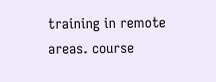training in remote areas. course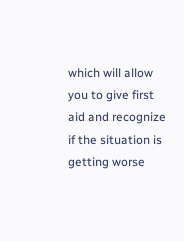which will allow you to give first aid and recognize if the situation is getting worse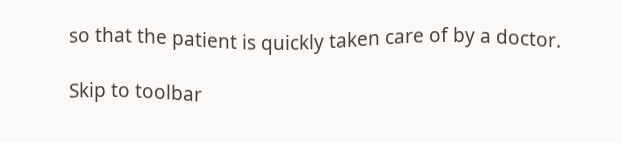so that the patient is quickly taken care of by a doctor.

Skip to toolbar